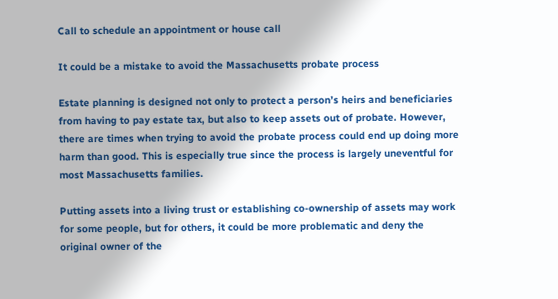Call to schedule an appointment or house call

It could be a mistake to avoid the Massachusetts probate process

Estate planning is designed not only to protect a person’s heirs and beneficiaries from having to pay estate tax, but also to keep assets out of probate. However, there are times when trying to avoid the probate process could end up doing more harm than good. This is especially true since the process is largely uneventful for most Massachusetts families.

Putting assets into a living trust or establishing co-ownership of assets may work for some people, but for others, it could be more problematic and deny the original owner of the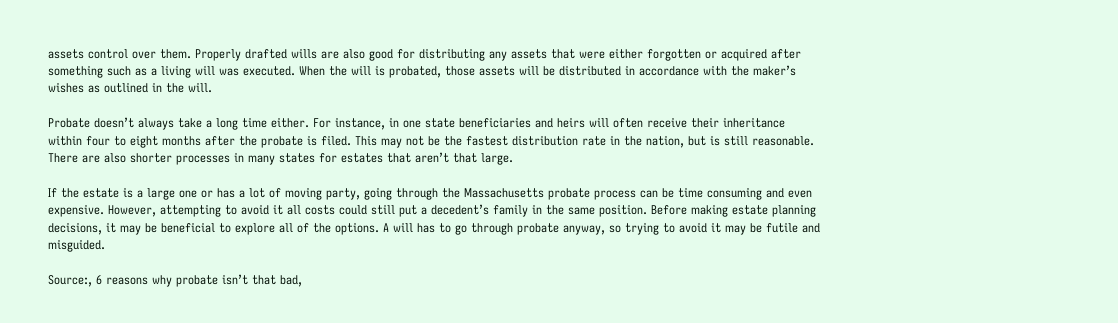assets control over them. Properly drafted wills are also good for distributing any assets that were either forgotten or acquired after something such as a living will was executed. When the will is probated, those assets will be distributed in accordance with the maker’s wishes as outlined in the will.

Probate doesn’t always take a long time either. For instance, in one state beneficiaries and heirs will often receive their inheritance within four to eight months after the probate is filed. This may not be the fastest distribution rate in the nation, but is still reasonable. There are also shorter processes in many states for estates that aren’t that large.

If the estate is a large one or has a lot of moving party, going through the Massachusetts probate process can be time consuming and even expensive. However, attempting to avoid it all costs could still put a decedent’s family in the same position. Before making estate planning decisions, it may be beneficial to explore all of the options. A will has to go through probate anyway, so trying to avoid it may be futile and misguided.

Source:, 6 reasons why probate isn’t that bad,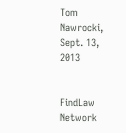Tom Nawrocki, Sept. 13, 2013


FindLaw Network